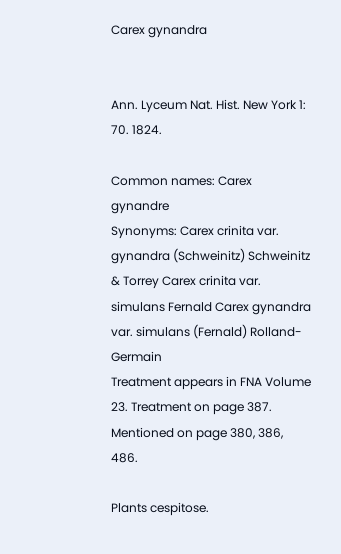Carex gynandra


Ann. Lyceum Nat. Hist. New York 1: 70. 1824.

Common names: Carex gynandre
Synonyms: Carex crinita var. gynandra (Schweinitz) Schweinitz & Torrey Carex crinita var. simulans Fernald Carex gynandra var. simulans (Fernald) Rolland-Germain
Treatment appears in FNA Volume 23. Treatment on page 387. Mentioned on page 380, 386, 486.

Plants cespitose.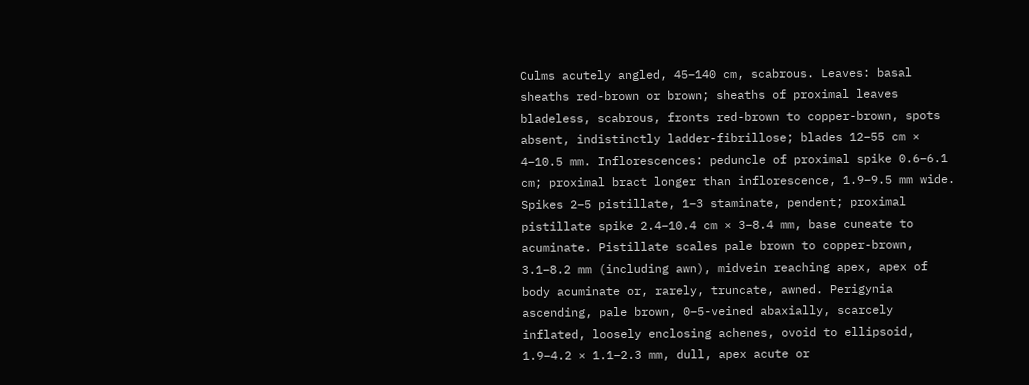Culms acutely angled, 45–140 cm, scabrous. Leaves: basal sheaths red-brown or brown; sheaths of proximal leaves bladeless, scabrous, fronts red-brown to copper-brown, spots absent, indistinctly ladder-fibrillose; blades 12–55 cm × 4–10.5 mm. Inflorescences: peduncle of proximal spike 0.6–6.1 cm; proximal bract longer than inflorescence, 1.9–9.5 mm wide. Spikes 2–5 pistillate, 1–3 staminate, pendent; proximal pistillate spike 2.4–10.4 cm × 3–8.4 mm, base cuneate to acuminate. Pistillate scales pale brown to copper-brown, 3.1–8.2 mm (including awn), midvein reaching apex, apex of body acuminate or, rarely, truncate, awned. Perigynia ascending, pale brown, 0–5-veined abaxially, scarcely inflated, loosely enclosing achenes, ovoid to ellipsoid, 1.9–4.2 × 1.1–2.3 mm, dull, apex acute or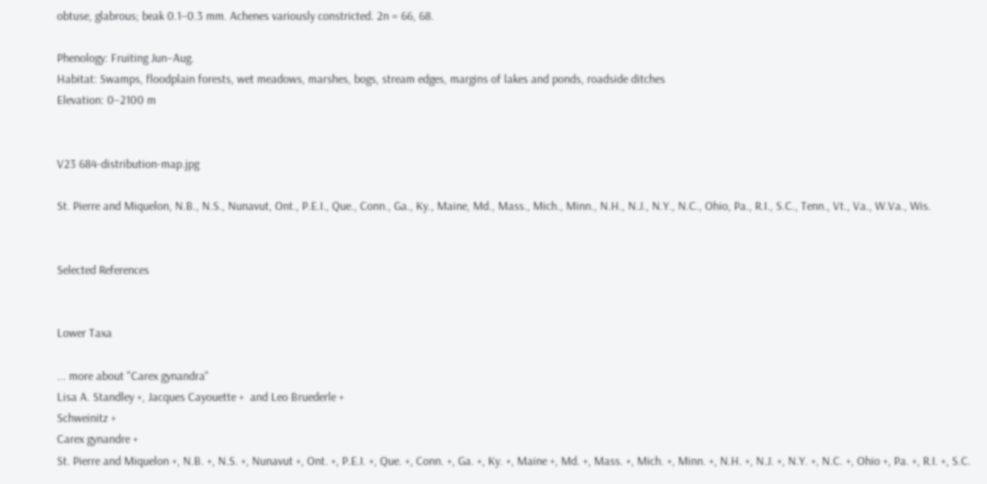obtuse, glabrous; beak 0.1–0.3 mm. Achenes variously constricted. 2n = 66, 68.

Phenology: Fruiting Jun–Aug.
Habitat: Swamps, floodplain forests, wet meadows, marshes, bogs, stream edges, margins of lakes and ponds, roadside ditches
Elevation: 0–2100 m


V23 684-distribution-map.jpg

St. Pierre and Miquelon, N.B., N.S., Nunavut, Ont., P.E.I., Que., Conn., Ga., Ky., Maine, Md., Mass., Mich., Minn., N.H., N.J., N.Y., N.C., Ohio, Pa., R.I., S.C., Tenn., Vt., Va., W.Va., Wis.


Selected References


Lower Taxa

... more about "Carex gynandra"
Lisa A. Standley +, Jacques Cayouette +  and Leo Bruederle +
Schweinitz +
Carex gynandre +
St. Pierre and Miquelon +, N.B. +, N.S. +, Nunavut +, Ont. +, P.E.I. +, Que. +, Conn. +, Ga. +, Ky. +, Maine +, Md. +, Mass. +, Mich. +, Minn. +, N.H. +, N.J. +, N.Y. +, N.C. +, Ohio +, Pa. +, R.I. +, S.C.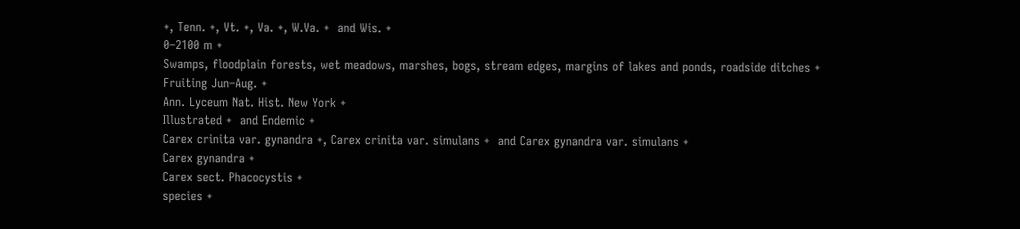+, Tenn. +, Vt. +, Va. +, W.Va. +  and Wis. +
0–2100 m +
Swamps, floodplain forests, wet meadows, marshes, bogs, stream edges, margins of lakes and ponds, roadside ditches +
Fruiting Jun–Aug. +
Ann. Lyceum Nat. Hist. New York +
Illustrated +  and Endemic +
Carex crinita var. gynandra +, Carex crinita var. simulans +  and Carex gynandra var. simulans +
Carex gynandra +
Carex sect. Phacocystis +
species +